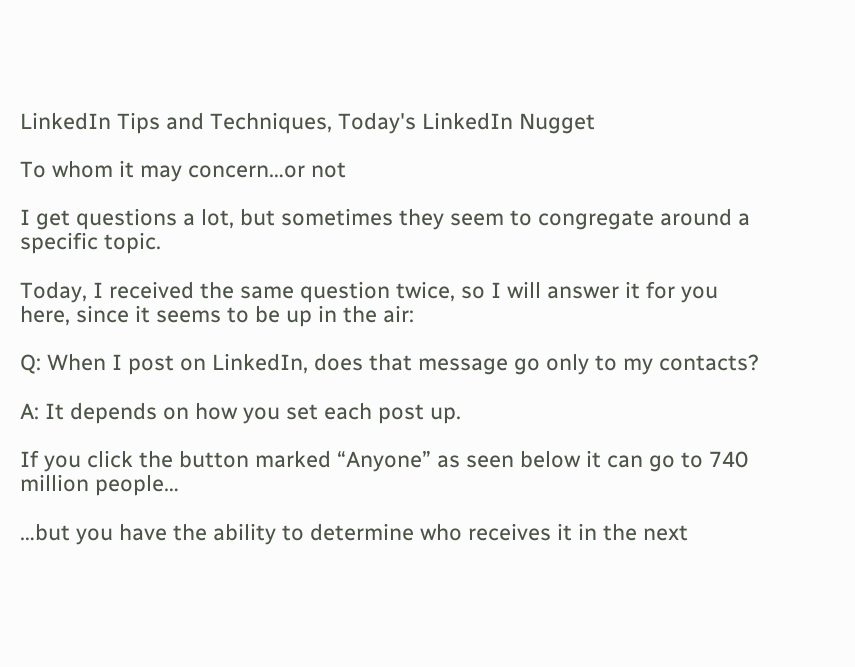LinkedIn Tips and Techniques, Today's LinkedIn Nugget

To whom it may concern…or not

I get questions a lot, but sometimes they seem to congregate around a specific topic.

Today, I received the same question twice, so I will answer it for you here, since it seems to be up in the air:

Q: When I post on LinkedIn, does that message go only to my contacts?

A: It depends on how you set each post up.

If you click the button marked “Anyone” as seen below it can go to 740 million people…

…but you have the ability to determine who receives it in the next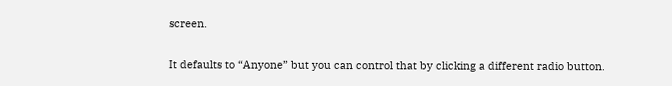screen.

It defaults to “Anyone” but you can control that by clicking a different radio button.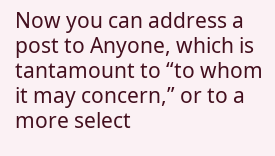Now you can address a post to Anyone, which is tantamount to “to whom it may concern,” or to a more select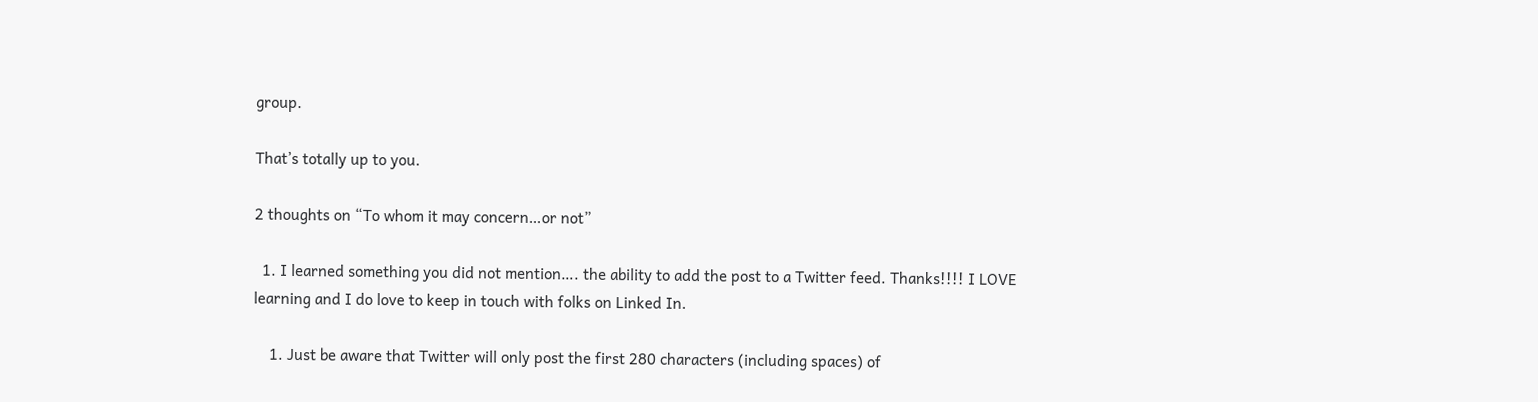group.

That’s totally up to you.

2 thoughts on “To whom it may concern…or not”

  1. I learned something you did not mention…. the ability to add the post to a Twitter feed. Thanks!!!! I LOVE learning and I do love to keep in touch with folks on Linked In.

    1. Just be aware that Twitter will only post the first 280 characters (including spaces) of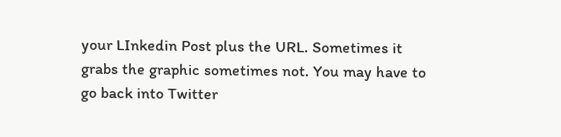your LInkedin Post plus the URL. Sometimes it grabs the graphic sometimes not. You may have to go back into Twitter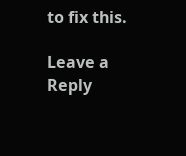to fix this.

Leave a Reply